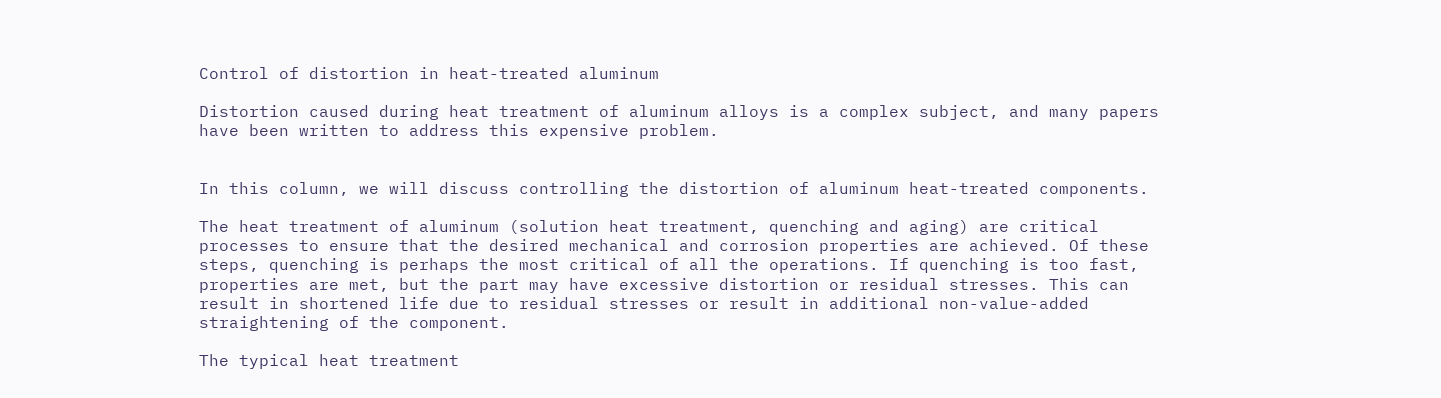Control of distortion in heat-treated aluminum

Distortion caused during heat treatment of aluminum alloys is a complex subject, and many papers have been written to address this expensive problem.


In this column, we will discuss controlling the distortion of aluminum heat-treated components.

The heat treatment of aluminum (solution heat treatment, quenching and aging) are critical processes to ensure that the desired mechanical and corrosion properties are achieved. Of these steps, quenching is perhaps the most critical of all the operations. If quenching is too fast, properties are met, but the part may have excessive distortion or residual stresses. This can result in shortened life due to residual stresses or result in additional non-value-added straightening of the component.

The typical heat treatment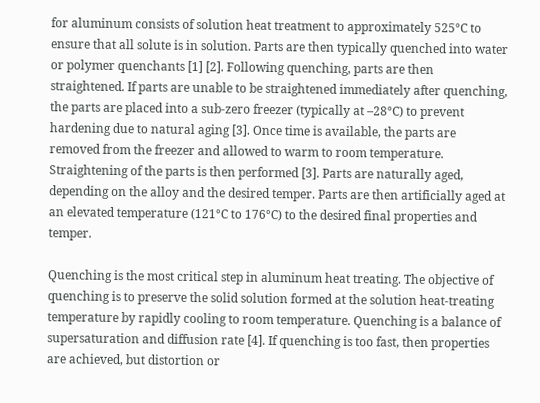for aluminum consists of solution heat treatment to approximately 525°C to ensure that all solute is in solution. Parts are then typically quenched into water or polymer quenchants [1] [2]. Following quenching, parts are then straightened. If parts are unable to be straightened immediately after quenching, the parts are placed into a sub-zero freezer (typically at –28°C) to prevent hardening due to natural aging [3]. Once time is available, the parts are removed from the freezer and allowed to warm to room temperature. Straightening of the parts is then performed [3]. Parts are naturally aged, depending on the alloy and the desired temper. Parts are then artificially aged at an elevated temperature (121°C to 176°C) to the desired final properties and temper.

Quenching is the most critical step in aluminum heat treating. The objective of quenching is to preserve the solid solution formed at the solution heat-treating temperature by rapidly cooling to room temperature. Quenching is a balance of supersaturation and diffusion rate [4]. If quenching is too fast, then properties are achieved, but distortion or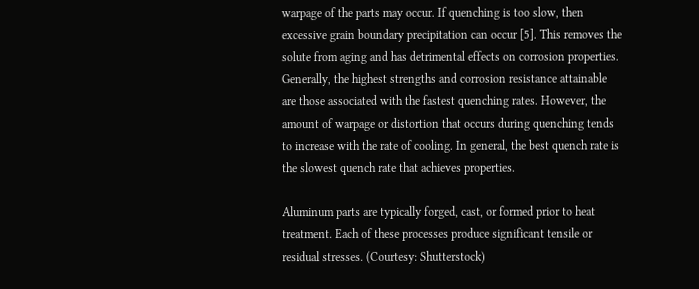warpage of the parts may occur. If quenching is too slow, then excessive grain boundary precipitation can occur [5]. This removes the solute from aging and has detrimental effects on corrosion properties. Generally, the highest strengths and corrosion resistance attainable are those associated with the fastest quenching rates. However, the amount of warpage or distortion that occurs during quenching tends to increase with the rate of cooling. In general, the best quench rate is the slowest quench rate that achieves properties.

Aluminum parts are typically forged, cast, or formed prior to heat treatment. Each of these processes produce significant tensile or residual stresses. (Courtesy: Shutterstock)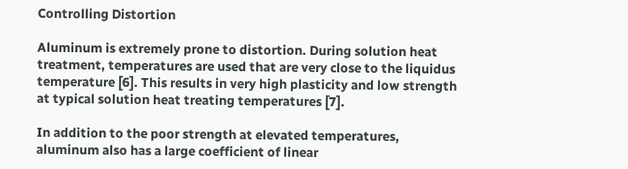Controlling Distortion

Aluminum is extremely prone to distortion. During solution heat treatment, temperatures are used that are very close to the liquidus temperature [6]. This results in very high plasticity and low strength at typical solution heat treating temperatures [7].

In addition to the poor strength at elevated temperatures, aluminum also has a large coefficient of linear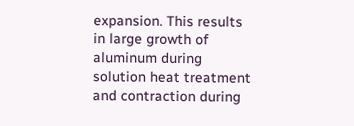expansion. This results in large growth of aluminum during solution heat treatment and contraction during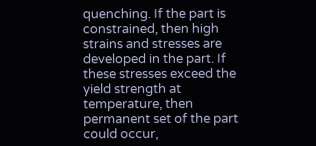quenching. If the part is constrained, then high strains and stresses are developed in the part. If these stresses exceed the yield strength at temperature, then permanent set of the part could occur,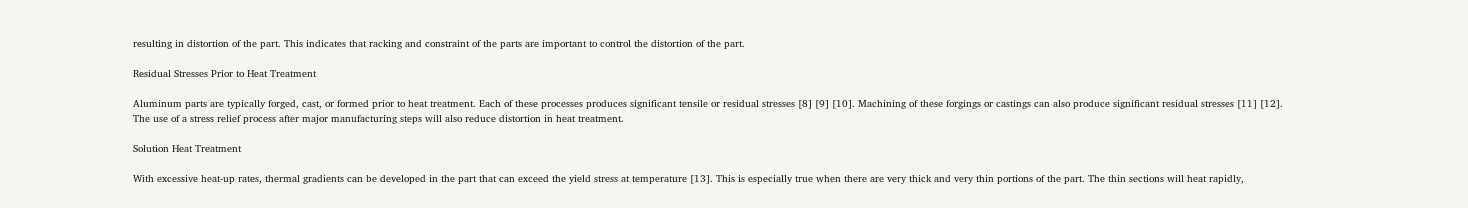resulting in distortion of the part. This indicates that racking and constraint of the parts are important to control the distortion of the part.

Residual Stresses Prior to Heat Treatment

Aluminum parts are typically forged, cast, or formed prior to heat treatment. Each of these processes produces significant tensile or residual stresses [8] [9] [10]. Machining of these forgings or castings can also produce significant residual stresses [11] [12]. The use of a stress relief process after major manufacturing steps will also reduce distortion in heat treatment.

Solution Heat Treatment

With excessive heat-up rates, thermal gradients can be developed in the part that can exceed the yield stress at temperature [13]. This is especially true when there are very thick and very thin portions of the part. The thin sections will heat rapidly,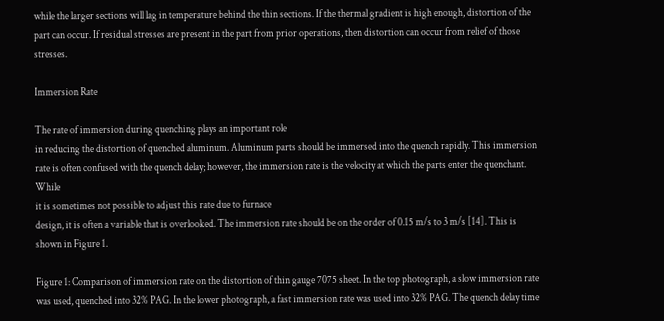while the larger sections will lag in temperature behind the thin sections. If the thermal gradient is high enough, distortion of the part can occur. If residual stresses are present in the part from prior operations, then distortion can occur from relief of those stresses.

Immersion Rate

The rate of immersion during quenching plays an important role
in reducing the distortion of quenched aluminum. Aluminum parts should be immersed into the quench rapidly. This immersion rate is often confused with the quench delay; however, the immersion rate is the velocity at which the parts enter the quenchant. While
it is sometimes not possible to adjust this rate due to furnace
design, it is often a variable that is overlooked. The immersion rate should be on the order of 0.15 m/s to 3 m/s [14]. This is shown in Figure 1.

Figure 1: Comparison of immersion rate on the distortion of thin gauge 7075 sheet. In the top photograph, a slow immersion rate was used, quenched into 32% PAG. In the lower photograph, a fast immersion rate was used into 32% PAG. The quench delay time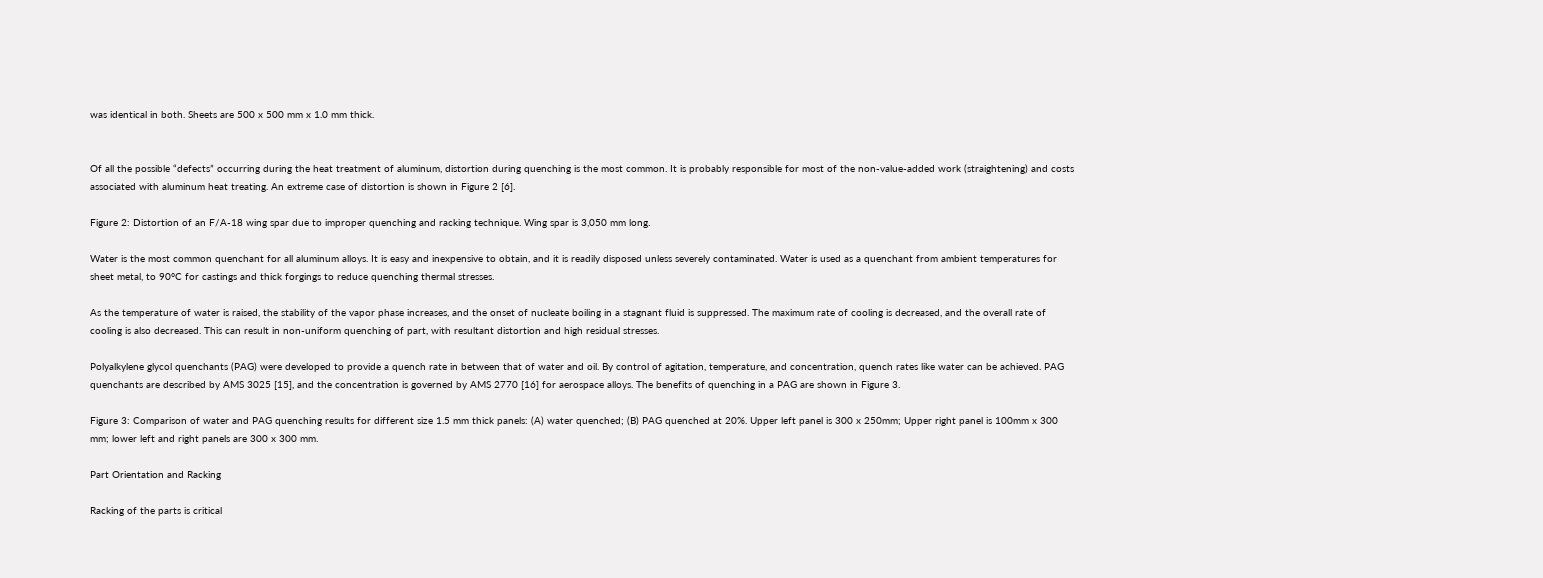was identical in both. Sheets are 500 x 500 mm x 1.0 mm thick.


Of all the possible “defects” occurring during the heat treatment of aluminum, distortion during quenching is the most common. It is probably responsible for most of the non-value-added work (straightening) and costs associated with aluminum heat treating. An extreme case of distortion is shown in Figure 2 [6].

Figure 2: Distortion of an F/A-18 wing spar due to improper quenching and racking technique. Wing spar is 3,050 mm long.

Water is the most common quenchant for all aluminum alloys. It is easy and inexpensive to obtain, and it is readily disposed unless severely contaminated. Water is used as a quenchant from ambient temperatures for sheet metal, to 90°C for castings and thick forgings to reduce quenching thermal stresses.

As the temperature of water is raised, the stability of the vapor phase increases, and the onset of nucleate boiling in a stagnant fluid is suppressed. The maximum rate of cooling is decreased, and the overall rate of cooling is also decreased. This can result in non-uniform quenching of part, with resultant distortion and high residual stresses.

Polyalkylene glycol quenchants (PAG) were developed to provide a quench rate in between that of water and oil. By control of agitation, temperature, and concentration, quench rates like water can be achieved. PAG quenchants are described by AMS 3025 [15], and the concentration is governed by AMS 2770 [16] for aerospace alloys. The benefits of quenching in a PAG are shown in Figure 3.

Figure 3: Comparison of water and PAG quenching results for different size 1.5 mm thick panels: (A) water quenched; (B) PAG quenched at 20%. Upper left panel is 300 x 250mm; Upper right panel is 100mm x 300 mm; lower left and right panels are 300 x 300 mm.

Part Orientation and Racking

Racking of the parts is critical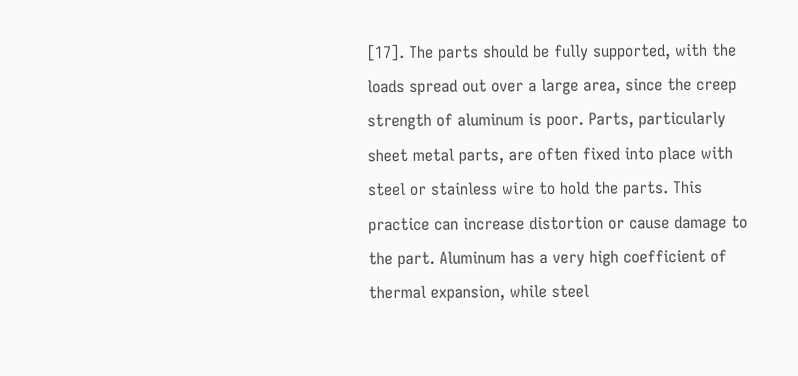[17]. The parts should be fully supported, with the loads spread out over a large area, since the creep strength of aluminum is poor. Parts, particularly sheet metal parts, are often fixed into place with steel or stainless wire to hold the parts. This practice can increase distortion or cause damage to the part. Aluminum has a very high coefficient of thermal expansion, while steel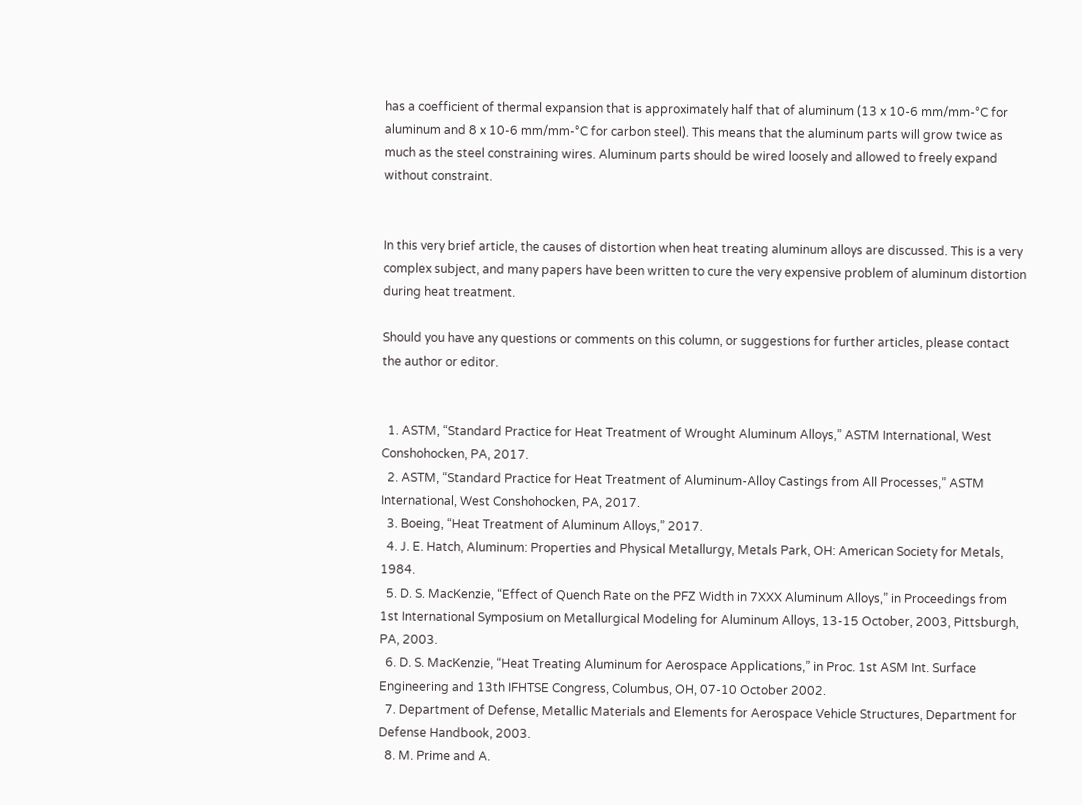has a coefficient of thermal expansion that is approximately half that of aluminum (13 x 10-6 mm/mm-°C for aluminum and 8 x 10-6 mm/mm-°C for carbon steel). This means that the aluminum parts will grow twice as much as the steel constraining wires. Aluminum parts should be wired loosely and allowed to freely expand without constraint.


In this very brief article, the causes of distortion when heat treating aluminum alloys are discussed. This is a very complex subject, and many papers have been written to cure the very expensive problem of aluminum distortion during heat treatment.

Should you have any questions or comments on this column, or suggestions for further articles, please contact the author or editor.


  1. ASTM, “Standard Practice for Heat Treatment of Wrought Aluminum Alloys,” ASTM International, West Conshohocken, PA, 2017.
  2. ASTM, “Standard Practice for Heat Treatment of Aluminum-Alloy Castings from All Processes,” ASTM International, West Conshohocken, PA, 2017.
  3. Boeing, “Heat Treatment of Aluminum Alloys,” 2017.
  4. J. E. Hatch, Aluminum: Properties and Physical Metallurgy, Metals Park, OH: American Society for Metals, 1984.
  5. D. S. MacKenzie, “Effect of Quench Rate on the PFZ Width in 7XXX Aluminum Alloys,” in Proceedings from 1st International Symposium on Metallurgical Modeling for Aluminum Alloys, 13-15 October, 2003, Pittsburgh, PA, 2003.
  6. D. S. MacKenzie, “Heat Treating Aluminum for Aerospace Applications,” in Proc. 1st ASM Int. Surface Engineering and 13th IFHTSE Congress, Columbus, OH, 07-10 October 2002.
  7. Department of Defense, Metallic Materials and Elements for Aerospace Vehicle Structures, Department for Defense Handbook, 2003.
  8. M. Prime and A.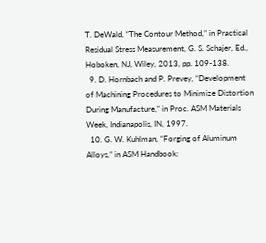T. DeWald, “The Contour Method,” in Practical Residual Stress Measurement, G. S. Schajer, Ed., Hoboken, NJ, Wiley, 2013, pp. 109-138.
  9. D. Hornbach and P. Prevey, “Development of Machining Procedures to Minimize Distortion During Manufacture,” in Proc. ASM Materials Week, Indianapolis, IN, 1997.
  10. G. W. Kuhlman, “Forging of Aluminum Alloys,” in ASM Handbook: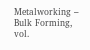Metalworking – Bulk Forming, vol.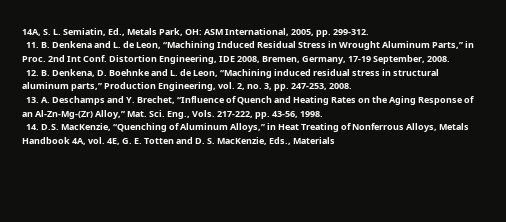14A, S. L. Semiatin, Ed., Metals Park, OH: ASM International, 2005, pp. 299-312.
  11. B. Denkena and L. de Leon, “Machining Induced Residual Stress in Wrought Aluminum Parts,” in Proc. 2nd Int Conf. Distortion Engineering, IDE 2008, Bremen, Germany, 17-19 September, 2008.
  12. B. Denkena, D. Boehnke and L. de Leon, “Machining induced residual stress in structural aluminum parts,” Production Engineering, vol. 2, no. 3, pp. 247-253, 2008.
  13. A. Deschamps and Y. Brechet, “Influence of Quench and Heating Rates on the Aging Response of an Al-Zn-Mg-(Zr) Alloy,” Mat. Sci. Eng., Vols. 217-222, pp. 43-56, 1998.
  14. D.S. MacKenzie, “Quenching of Aluminum Alloys,” in Heat Treating of Nonferrous Alloys, Metals Handbook 4A, vol. 4E, G. E. Totten and D. S. MacKenzie, Eds., Materials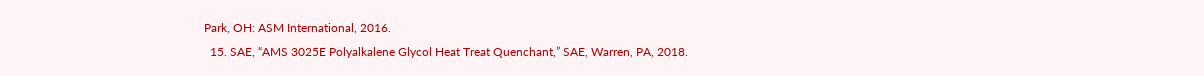Park, OH: ASM International, 2016.
  15. SAE, “AMS 3025E Polyalkalene Glycol Heat Treat Quenchant,” SAE, Warren, PA, 2018.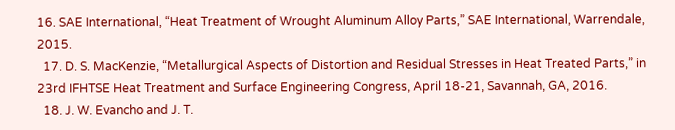16. SAE International, “Heat Treatment of Wrought Aluminum Alloy Parts,” SAE International, Warrendale, 2015.
  17. D. S. MacKenzie, “Metallurgical Aspects of Distortion and Residual Stresses in Heat Treated Parts,” in 23rd IFHTSE Heat Treatment and Surface Engineering Congress, April 18-21, Savannah, GA, 2016.
  18. J. W. Evancho and J. T.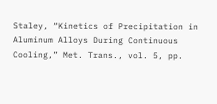Staley, “Kinetics of Precipitation in Aluminum Alloys During Continuous Cooling,” Met. Trans., vol. 5, pp.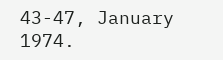43-47, January 1974.